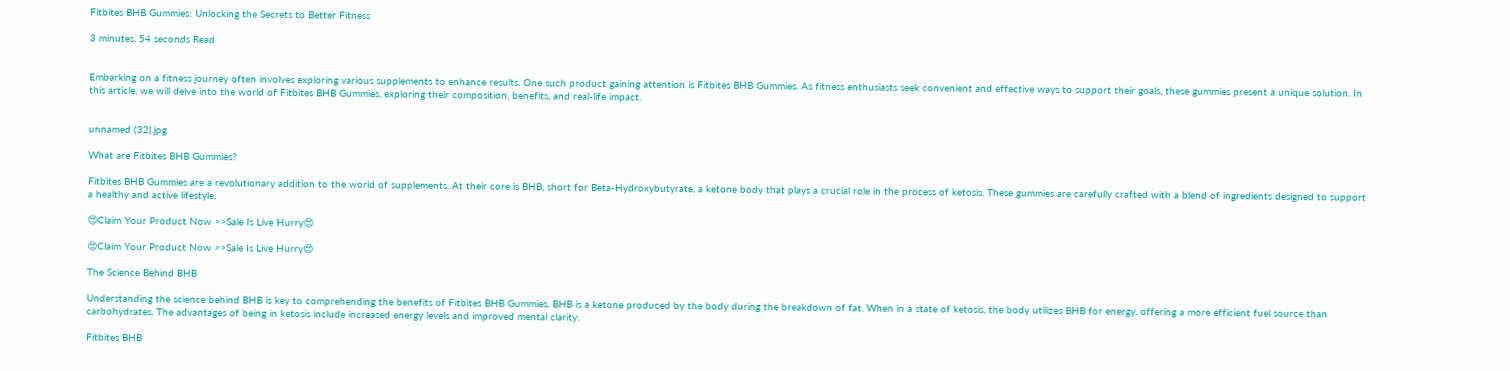Fitbites BHB Gummies: Unlocking the Secrets to Better Fitness

3 minutes, 54 seconds Read


Embarking on a fitness journey often involves exploring various supplements to enhance results. One such product gaining attention is Fitbites BHB Gummies. As fitness enthusiasts seek convenient and effective ways to support their goals, these gummies present a unique solution. In this article, we will delve into the world of Fitbites BHB Gummies, exploring their composition, benefits, and real-life impact.


unnamed (32).jpg

What are Fitbites BHB Gummies?

Fitbites BHB Gummies are a revolutionary addition to the world of supplements. At their core is BHB, short for Beta-Hydroxybutyrate, a ketone body that plays a crucial role in the process of ketosis. These gummies are carefully crafted with a blend of ingredients designed to support a healthy and active lifestyle.

😍Claim Your Product Now >>Sale Is Live Hurry😍

😍Claim Your Product Now >>Sale Is Live Hurry😍

The Science Behind BHB

Understanding the science behind BHB is key to comprehending the benefits of Fitbites BHB Gummies. BHB is a ketone produced by the body during the breakdown of fat. When in a state of ketosis, the body utilizes BHB for energy, offering a more efficient fuel source than carbohydrates. The advantages of being in ketosis include increased energy levels and improved mental clarity.

Fitbites BHB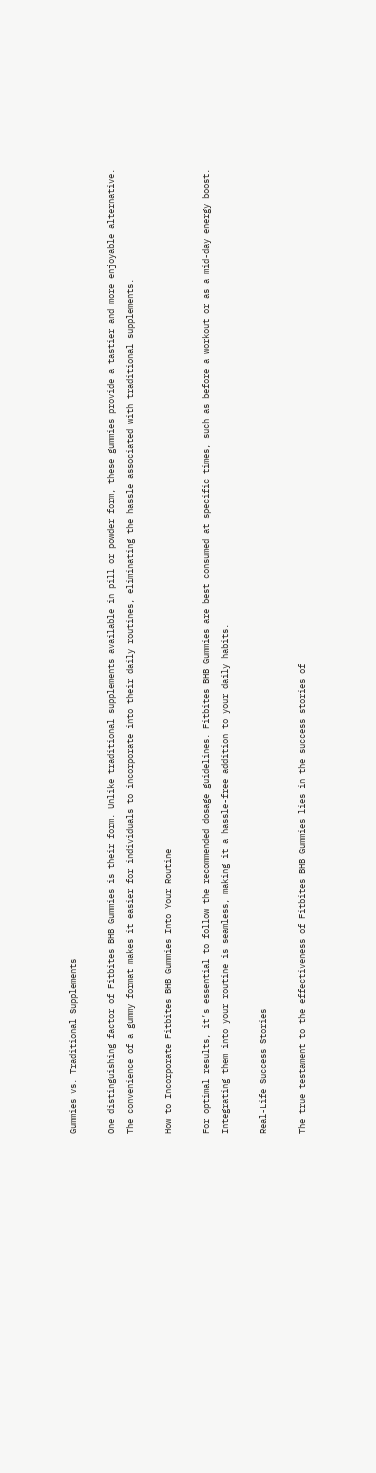Gummies vs. Traditional Supplements

One distinguishing factor of Fitbites BHB Gummies is their form. Unlike traditional supplements available in pill or powder form, these gummies provide a tastier and more enjoyable alternative. The convenience of a gummy format makes it easier for individuals to incorporate into their daily routines, eliminating the hassle associated with traditional supplements.

How to Incorporate Fitbites BHB Gummies Into Your Routine

For optimal results, it’s essential to follow the recommended dosage guidelines. Fitbites BHB Gummies are best consumed at specific times, such as before a workout or as a mid-day energy boost. Integrating them into your routine is seamless, making it a hassle-free addition to your daily habits.

Real-Life Success Stories

The true testament to the effectiveness of Fitbites BHB Gummies lies in the success stories of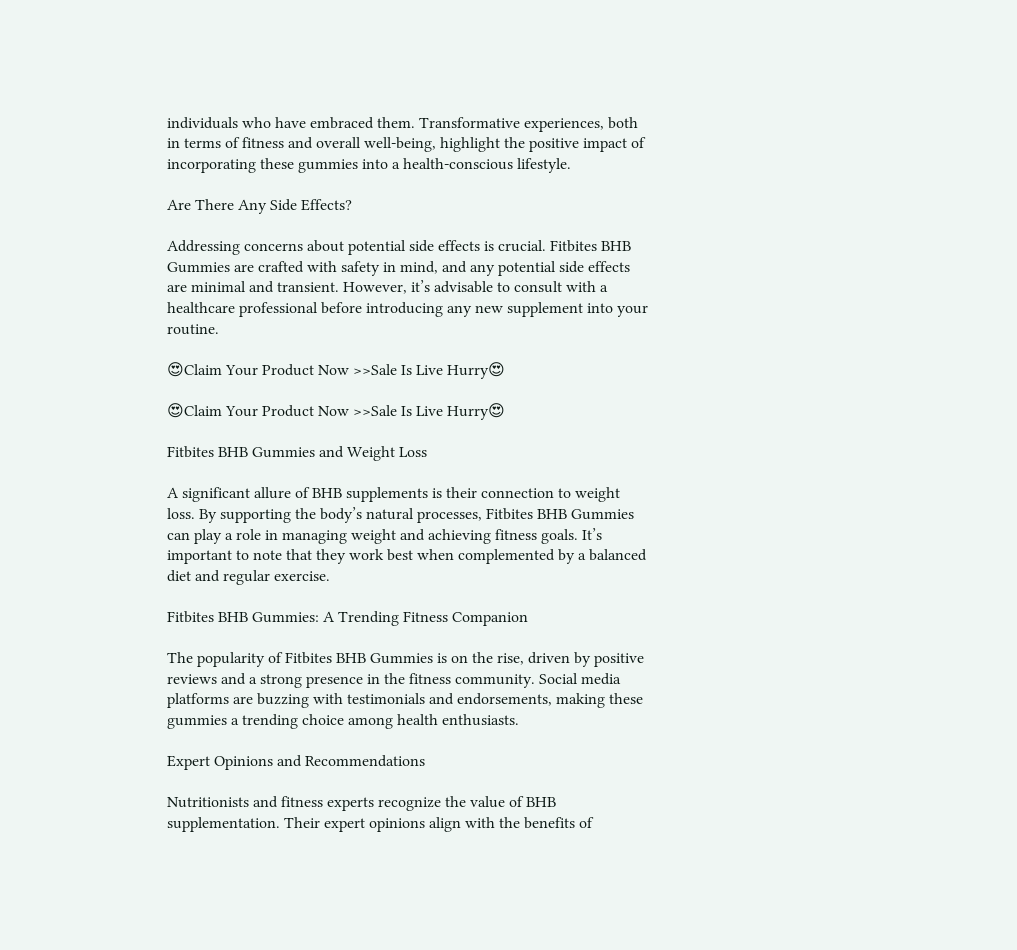individuals who have embraced them. Transformative experiences, both in terms of fitness and overall well-being, highlight the positive impact of incorporating these gummies into a health-conscious lifestyle.

Are There Any Side Effects?

Addressing concerns about potential side effects is crucial. Fitbites BHB Gummies are crafted with safety in mind, and any potential side effects are minimal and transient. However, it’s advisable to consult with a healthcare professional before introducing any new supplement into your routine.

😍Claim Your Product Now >>Sale Is Live Hurry😍

😍Claim Your Product Now >>Sale Is Live Hurry😍

Fitbites BHB Gummies and Weight Loss

A significant allure of BHB supplements is their connection to weight loss. By supporting the body’s natural processes, Fitbites BHB Gummies can play a role in managing weight and achieving fitness goals. It’s important to note that they work best when complemented by a balanced diet and regular exercise.

Fitbites BHB Gummies: A Trending Fitness Companion

The popularity of Fitbites BHB Gummies is on the rise, driven by positive reviews and a strong presence in the fitness community. Social media platforms are buzzing with testimonials and endorsements, making these gummies a trending choice among health enthusiasts.

Expert Opinions and Recommendations

Nutritionists and fitness experts recognize the value of BHB supplementation. Their expert opinions align with the benefits of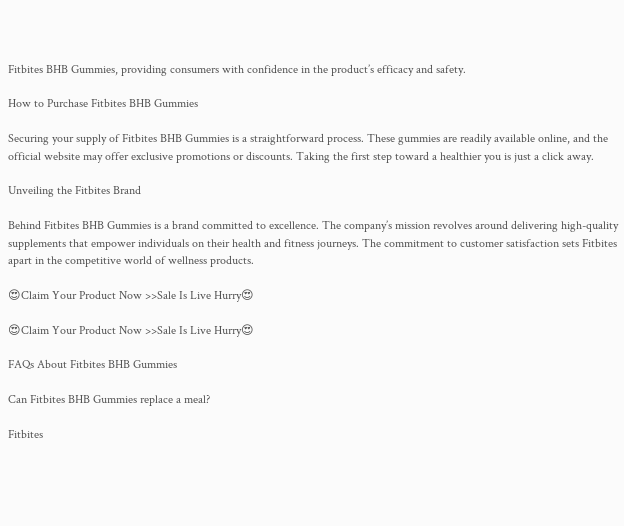Fitbites BHB Gummies, providing consumers with confidence in the product’s efficacy and safety.

How to Purchase Fitbites BHB Gummies

Securing your supply of Fitbites BHB Gummies is a straightforward process. These gummies are readily available online, and the official website may offer exclusive promotions or discounts. Taking the first step toward a healthier you is just a click away.

Unveiling the Fitbites Brand

Behind Fitbites BHB Gummies is a brand committed to excellence. The company’s mission revolves around delivering high-quality supplements that empower individuals on their health and fitness journeys. The commitment to customer satisfaction sets Fitbites apart in the competitive world of wellness products.

😍Claim Your Product Now >>Sale Is Live Hurry😍

😍Claim Your Product Now >>Sale Is Live Hurry😍

FAQs About Fitbites BHB Gummies

Can Fitbites BHB Gummies replace a meal?

Fitbites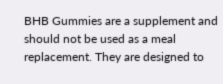BHB Gummies are a supplement and should not be used as a meal replacement. They are designed to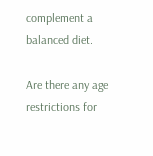complement a balanced diet.

Are there any age restrictions for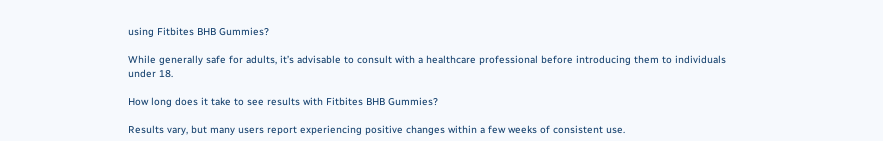using Fitbites BHB Gummies?

While generally safe for adults, it’s advisable to consult with a healthcare professional before introducing them to individuals under 18.

How long does it take to see results with Fitbites BHB Gummies?

Results vary, but many users report experiencing positive changes within a few weeks of consistent use.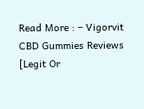Read More : – Vigorvit CBD Gummies Reviews [Legit Or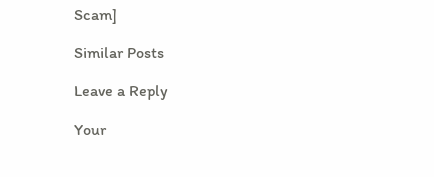Scam]

Similar Posts

Leave a Reply

Your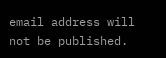email address will not be published.